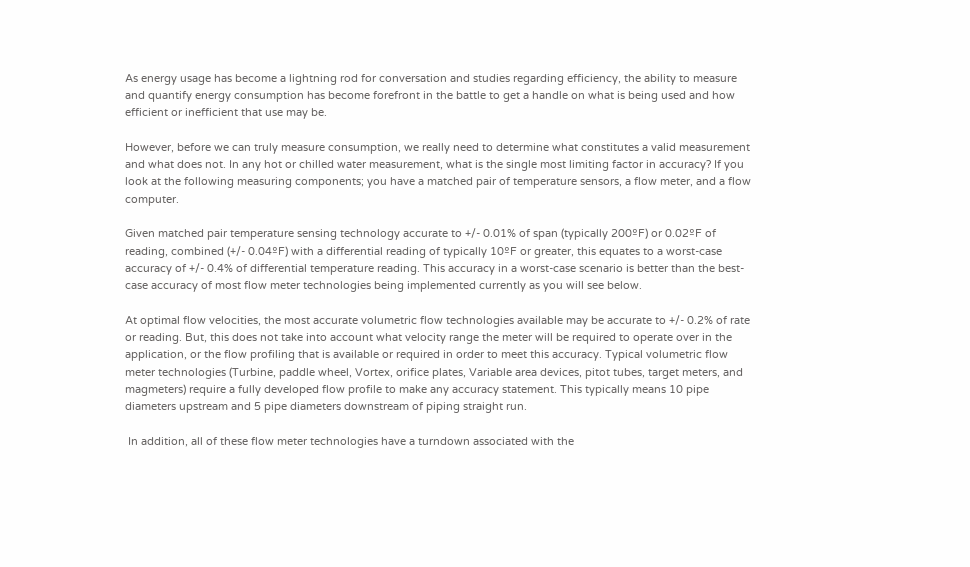As energy usage has become a lightning rod for conversation and studies regarding efficiency, the ability to measure and quantify energy consumption has become forefront in the battle to get a handle on what is being used and how efficient or inefficient that use may be.

However, before we can truly measure consumption, we really need to determine what constitutes a valid measurement and what does not. In any hot or chilled water measurement, what is the single most limiting factor in accuracy? If you look at the following measuring components; you have a matched pair of temperature sensors, a flow meter, and a flow computer.

Given matched pair temperature sensing technology accurate to +/- 0.01% of span (typically 200ºF) or 0.02ºF of reading, combined (+/- 0.04ºF) with a differential reading of typically 10ºF or greater, this equates to a worst-case accuracy of +/- 0.4% of differential temperature reading. This accuracy in a worst-case scenario is better than the best-case accuracy of most flow meter technologies being implemented currently as you will see below.

At optimal flow velocities, the most accurate volumetric flow technologies available may be accurate to +/- 0.2% of rate or reading. But, this does not take into account what velocity range the meter will be required to operate over in the application, or the flow profiling that is available or required in order to meet this accuracy. Typical volumetric flow meter technologies (Turbine, paddle wheel, Vortex, orifice plates, Variable area devices, pitot tubes, target meters, and magmeters) require a fully developed flow profile to make any accuracy statement. This typically means 10 pipe diameters upstream and 5 pipe diameters downstream of piping straight run.

 In addition, all of these flow meter technologies have a turndown associated with the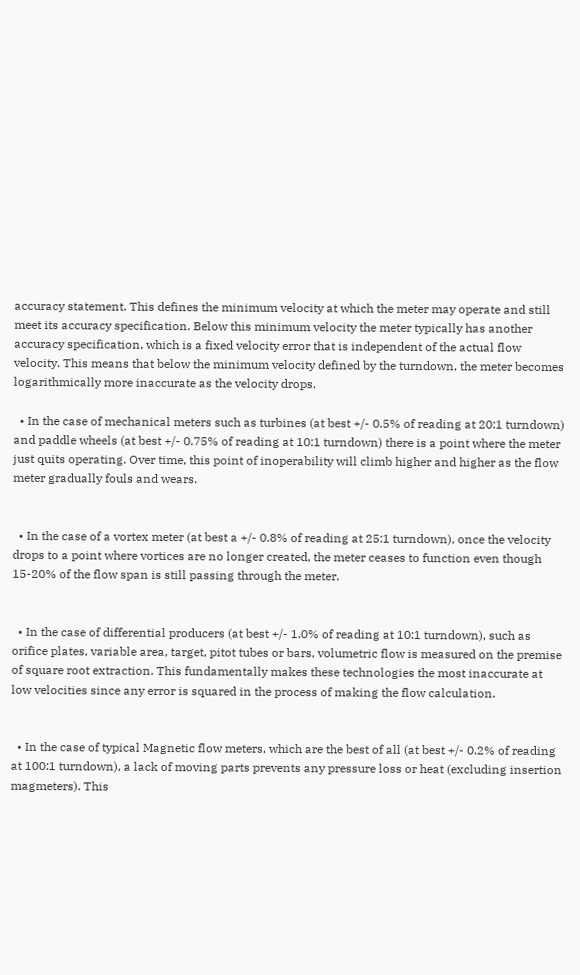accuracy statement. This defines the minimum velocity at which the meter may operate and still meet its accuracy specification. Below this minimum velocity the meter typically has another accuracy specification, which is a fixed velocity error that is independent of the actual flow velocity. This means that below the minimum velocity defined by the turndown, the meter becomes logarithmically more inaccurate as the velocity drops.

  • In the case of mechanical meters such as turbines (at best +/- 0.5% of reading at 20:1 turndown) and paddle wheels (at best +/- 0.75% of reading at 10:1 turndown) there is a point where the meter just quits operating. Over time, this point of inoperability will climb higher and higher as the flow meter gradually fouls and wears.


  • In the case of a vortex meter (at best a +/- 0.8% of reading at 25:1 turndown), once the velocity drops to a point where vortices are no longer created, the meter ceases to function even though 15-20% of the flow span is still passing through the meter.


  • In the case of differential producers (at best +/- 1.0% of reading at 10:1 turndown), such as orifice plates, variable area, target, pitot tubes or bars, volumetric flow is measured on the premise of square root extraction. This fundamentally makes these technologies the most inaccurate at low velocities since any error is squared in the process of making the flow calculation.


  • In the case of typical Magnetic flow meters, which are the best of all (at best +/- 0.2% of reading at 100:1 turndown), a lack of moving parts prevents any pressure loss or heat (excluding insertion magmeters). This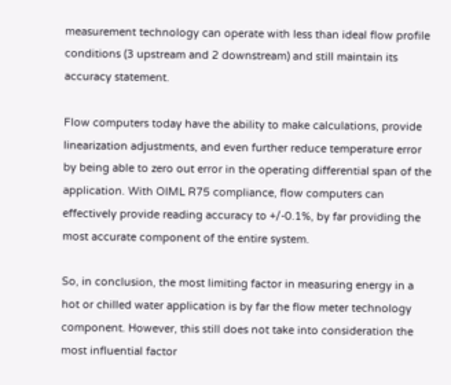measurement technology can operate with less than ideal flow profile conditions (3 upstream and 2 downstream) and still maintain its accuracy statement.

Flow computers today have the ability to make calculations, provide linearization adjustments, and even further reduce temperature error by being able to zero out error in the operating differential span of the application. With OIML R75 compliance, flow computers can effectively provide reading accuracy to +/-0.1%, by far providing the most accurate component of the entire system.

So, in conclusion, the most limiting factor in measuring energy in a hot or chilled water application is by far the flow meter technology component. However, this still does not take into consideration the most influential factor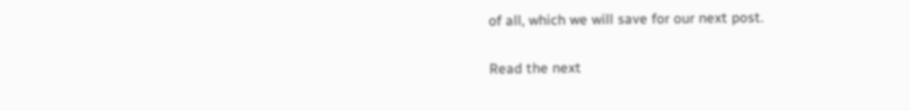of all, which we will save for our next post.

Read the next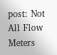post: Not All Flow Meters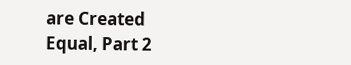are Created Equal, Part 2